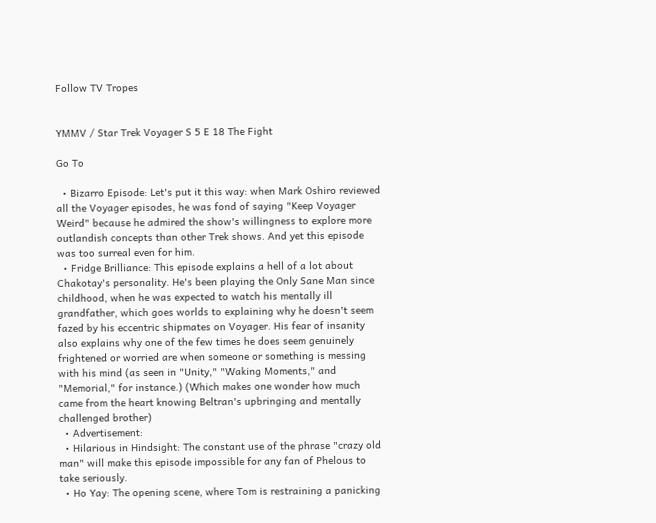Follow TV Tropes


YMMV / Star Trek Voyager S 5 E 18 The Fight

Go To

  • Bizarro Episode: Let's put it this way: when Mark Oshiro reviewed all the Voyager episodes, he was fond of saying "Keep Voyager Weird" because he admired the show's willingness to explore more outlandish concepts than other Trek shows. And yet this episode was too surreal even for him.
  • Fridge Brilliance: This episode explains a hell of a lot about Chakotay's personality. He's been playing the Only Sane Man since childhood, when he was expected to watch his mentally ill grandfather, which goes worlds to explaining why he doesn't seem fazed by his eccentric shipmates on Voyager. His fear of insanity also explains why one of the few times he does seem genuinely frightened or worried are when someone or something is messing with his mind (as seen in "Unity," "Waking Moments," and "Memorial," for instance.) (Which makes one wonder how much came from the heart knowing Beltran's upbringing and mentally challenged brother)
  • Advertisement:
  • Hilarious in Hindsight: The constant use of the phrase "crazy old man" will make this episode impossible for any fan of Phelous to take seriously.
  • Ho Yay: The opening scene, where Tom is restraining a panicking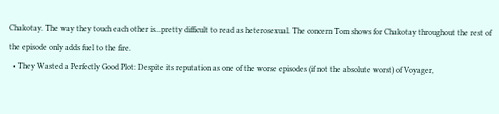Chakotay. The way they touch each other is...pretty difficult to read as heterosexual. The concern Tom shows for Chakotay throughout the rest of the episode only adds fuel to the fire.
  • They Wasted a Perfectly Good Plot: Despite its reputation as one of the worse episodes (if not the absolute worst) of Voyager,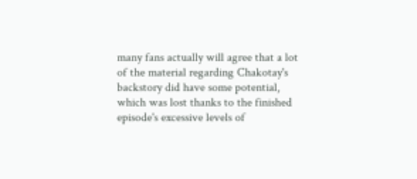many fans actually will agree that a lot of the material regarding Chakotay's backstory did have some potential, which was lost thanks to the finished episode's excessive levels of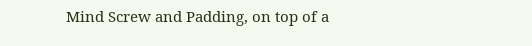Mind Screw and Padding, on top of a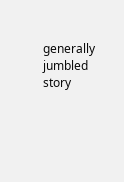generally jumbled story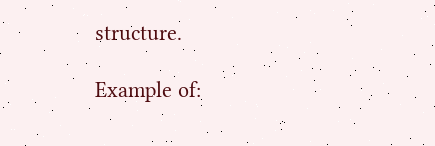structure.

Example of: